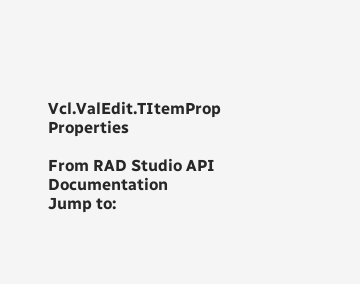Vcl.ValEdit.TItemProp Properties

From RAD Studio API Documentation
Jump to: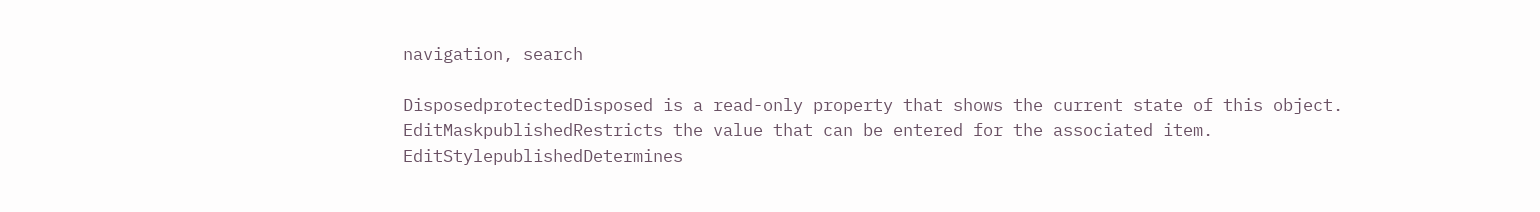navigation, search

DisposedprotectedDisposed is a read-only property that shows the current state of this object.
EditMaskpublishedRestricts the value that can be entered for the associated item.
EditStylepublishedDetermines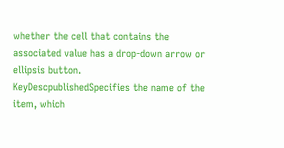whether the cell that contains the associated value has a drop-down arrow or ellipsis button.
KeyDescpublishedSpecifies the name of the item, which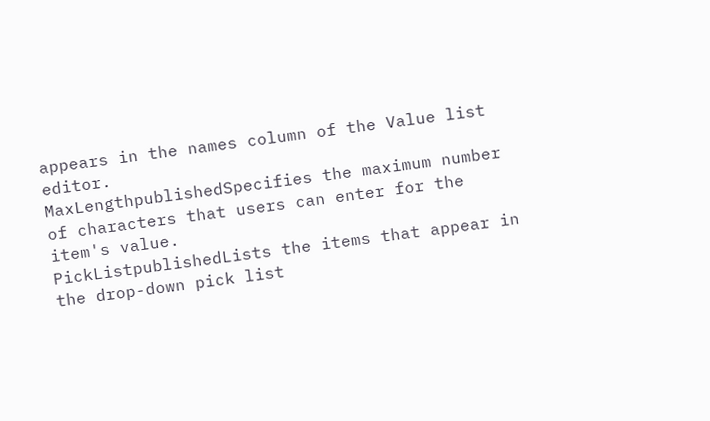appears in the names column of the Value list editor.
MaxLengthpublishedSpecifies the maximum number of characters that users can enter for the item's value.
PickListpublishedLists the items that appear in the drop-down pick list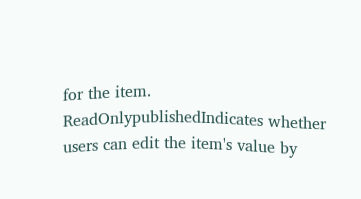for the item.
ReadOnlypublishedIndicates whether users can edit the item's value by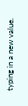typing in a new value.